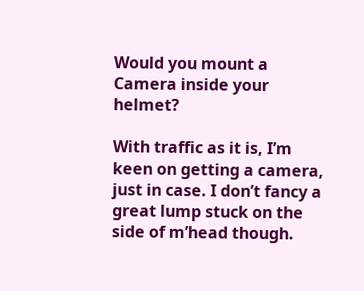Would you mount a Camera inside your helmet?

With traffic as it is, I’m keen on getting a camera, just in case. I don’t fancy a great lump stuck on the side of m’head though.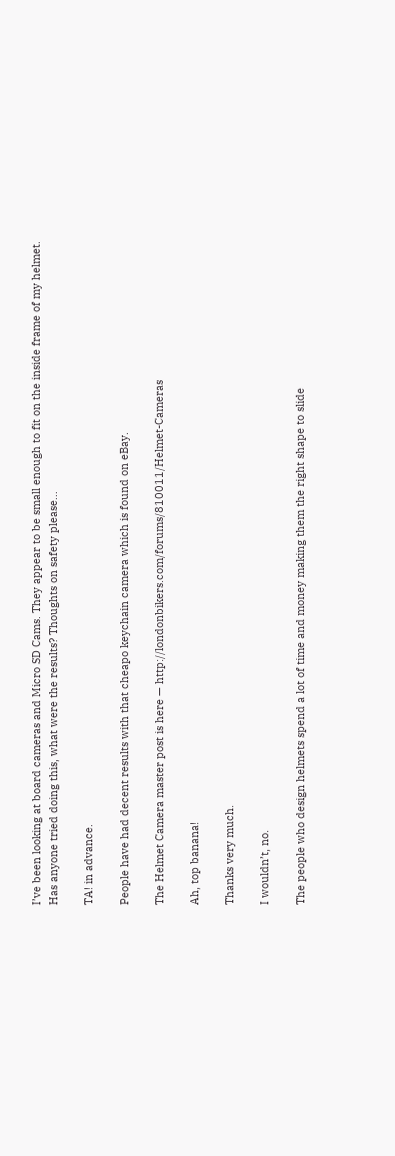I’ve been looking at board cameras and Micro SD Cams. They appear to be small enough to fit on the inside frame of my helmet. Has anyone tried doing this, what were the results? Thoughts on safety please…

TA! in advance.

People have had decent results with that cheapo keychain camera which is found on eBay.

The Helmet Camera master post is here — http://londonbikers.com/forums/810011/Helmet-Cameras

Ah, top banana!

Thanks very much.

I wouldn’t, no.

The people who design helmets spend a lot of time and money making them the right shape to slide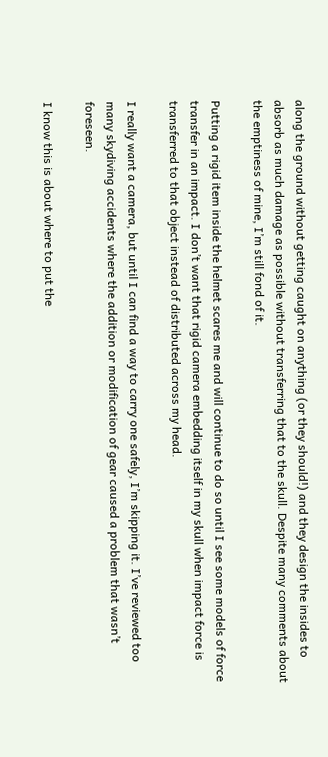along the ground without getting caught on anything (or they should!) and they design the insides to absorb as much damage as possible without transferring that to the skull. Despite many comments about the emptiness of mine, I’m still fond of it.

Putting a rigid item inside the helmet scares me and will continue to do so until I see some models of force transfer in an impact. I don’t want that rigid camera embedding itself in my skull when impact force is transferred to that object instead of distributed across my head.

I really want a camera, but until I can find a way to carry one safely, I’m skipping it. I’ve reviewed too many skydiving accidents where the addition or modification of gear caused a problem that wasn’t foreseen.

I know this is about where to put the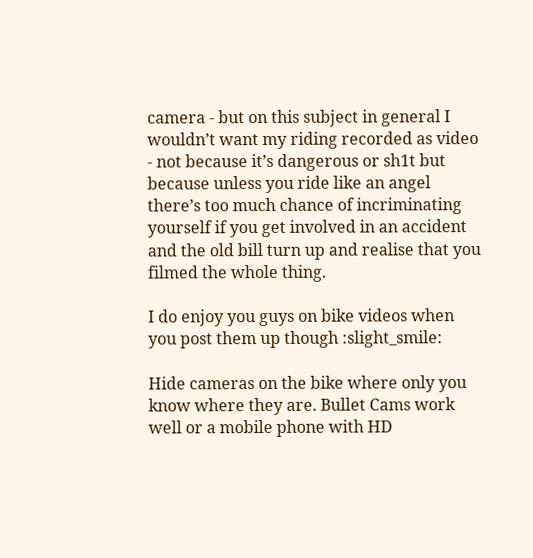camera - but on this subject in general I wouldn’t want my riding recorded as video - not because it’s dangerous or sh1t but because unless you ride like an angel there’s too much chance of incriminating yourself if you get involved in an accident and the old bill turn up and realise that you filmed the whole thing.

I do enjoy you guys on bike videos when you post them up though :slight_smile:

Hide cameras on the bike where only you know where they are. Bullet Cams work well or a mobile phone with HD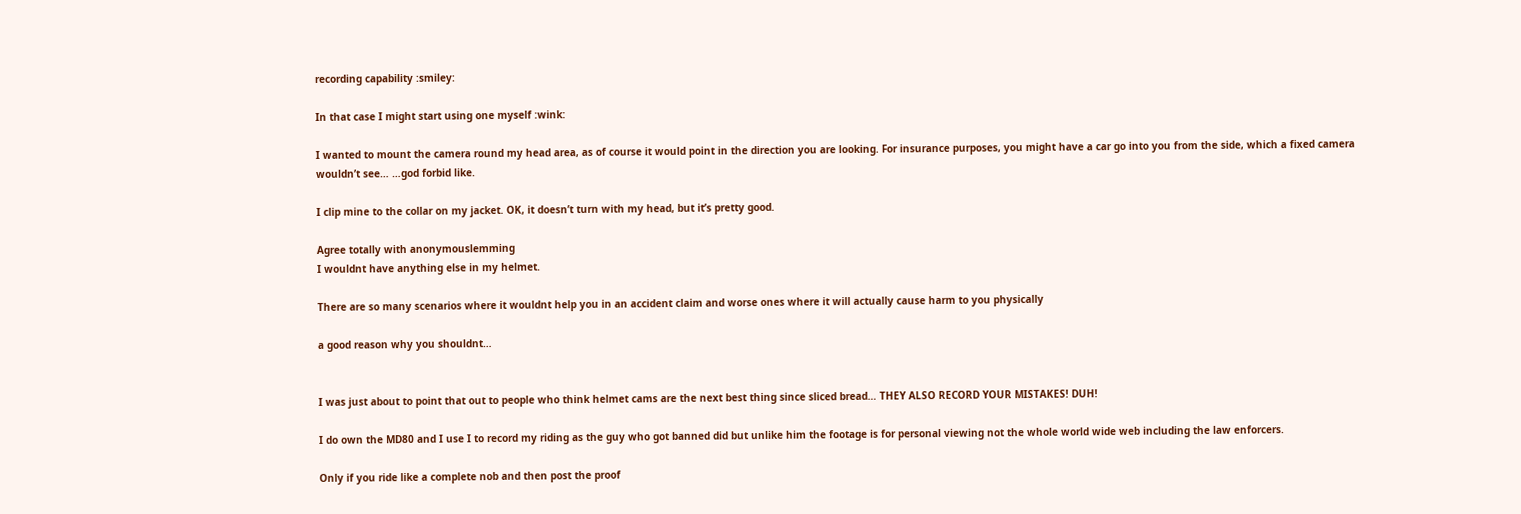recording capability :smiley:

In that case I might start using one myself :wink:

I wanted to mount the camera round my head area, as of course it would point in the direction you are looking. For insurance purposes, you might have a car go into you from the side, which a fixed camera wouldn’t see… …god forbid like.

I clip mine to the collar on my jacket. OK, it doesn’t turn with my head, but it’s pretty good.

Agree totally with anonymouslemming
I wouldnt have anything else in my helmet.

There are so many scenarios where it wouldnt help you in an accident claim and worse ones where it will actually cause harm to you physically

a good reason why you shouldnt…


I was just about to point that out to people who think helmet cams are the next best thing since sliced bread… THEY ALSO RECORD YOUR MISTAKES! DUH!

I do own the MD80 and I use I to record my riding as the guy who got banned did but unlike him the footage is for personal viewing not the whole world wide web including the law enforcers.

Only if you ride like a complete nob and then post the proof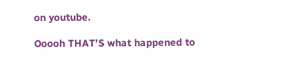on youtube.

Ooooh THAT’S what happened to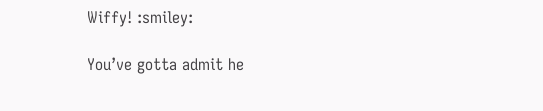Wiffy! :smiley:

You’ve gotta admit he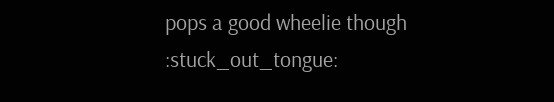pops a good wheelie though :stuck_out_tongue: